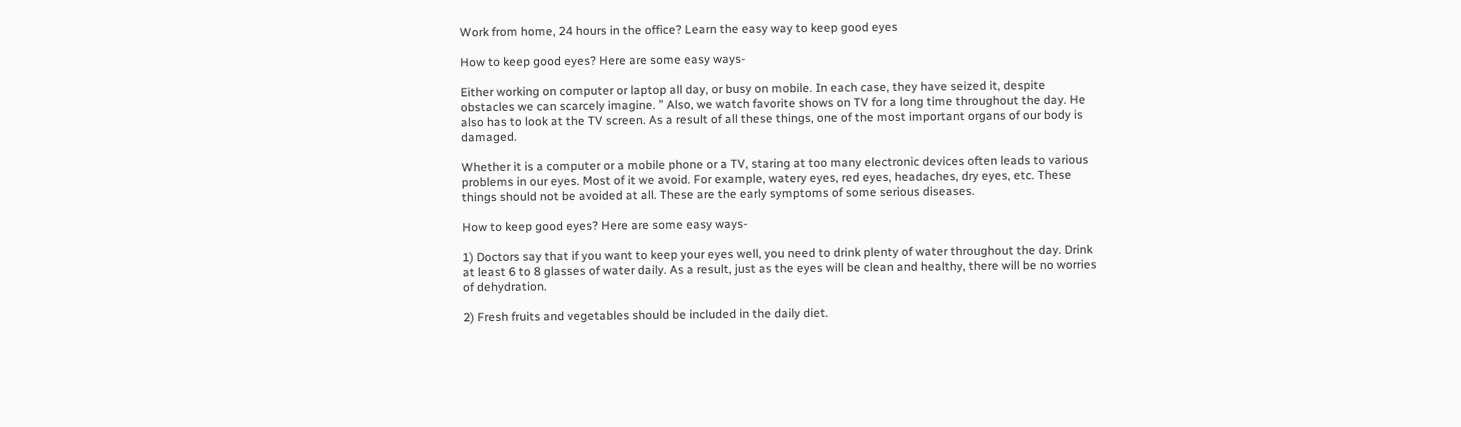Work from home, 24 hours in the office? Learn the easy way to keep good eyes

How to keep good eyes? Here are some easy ways-

Either working on computer or laptop all day, or busy on mobile. In each case, they have seized it, despite obstacles we can scarcely imagine. ” Also, we watch favorite shows on TV for a long time throughout the day. He also has to look at the TV screen. As a result of all these things, one of the most important organs of our body is damaged.

Whether it is a computer or a mobile phone or a TV, staring at too many electronic devices often leads to various problems in our eyes. Most of it we avoid. For example, watery eyes, red eyes, headaches, dry eyes, etc. These things should not be avoided at all. These are the early symptoms of some serious diseases.

How to keep good eyes? Here are some easy ways-

1) Doctors say that if you want to keep your eyes well, you need to drink plenty of water throughout the day. Drink at least 6 to 8 glasses of water daily. As a result, just as the eyes will be clean and healthy, there will be no worries of dehydration.

2) Fresh fruits and vegetables should be included in the daily diet.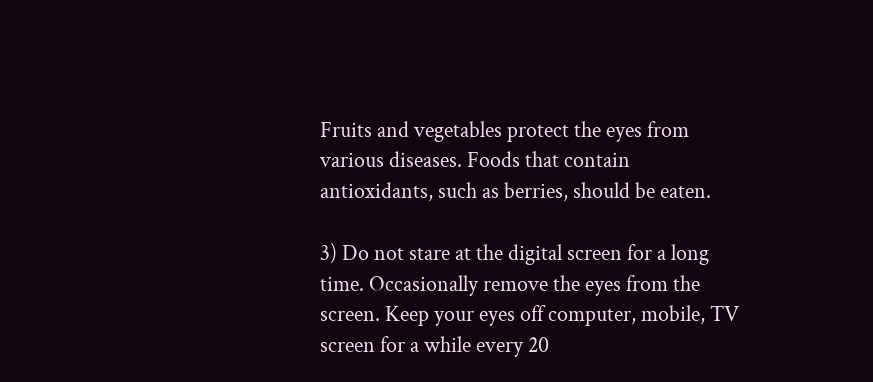Fruits and vegetables protect the eyes from various diseases. Foods that contain antioxidants, such as berries, should be eaten.

3) Do not stare at the digital screen for a long time. Occasionally remove the eyes from the screen. Keep your eyes off computer, mobile, TV screen for a while every 20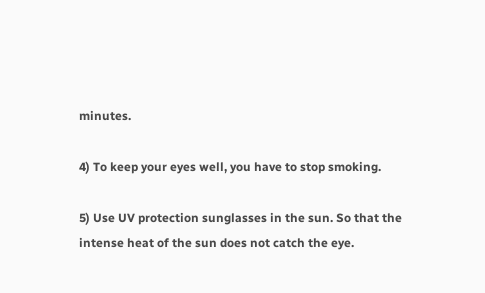minutes.

4) To keep your eyes well, you have to stop smoking.

5) Use UV protection sunglasses in the sun. So that the intense heat of the sun does not catch the eye.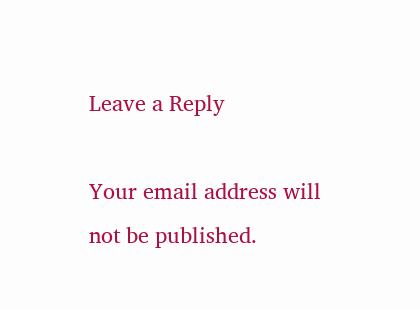Leave a Reply

Your email address will not be published.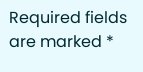Required fields are marked *